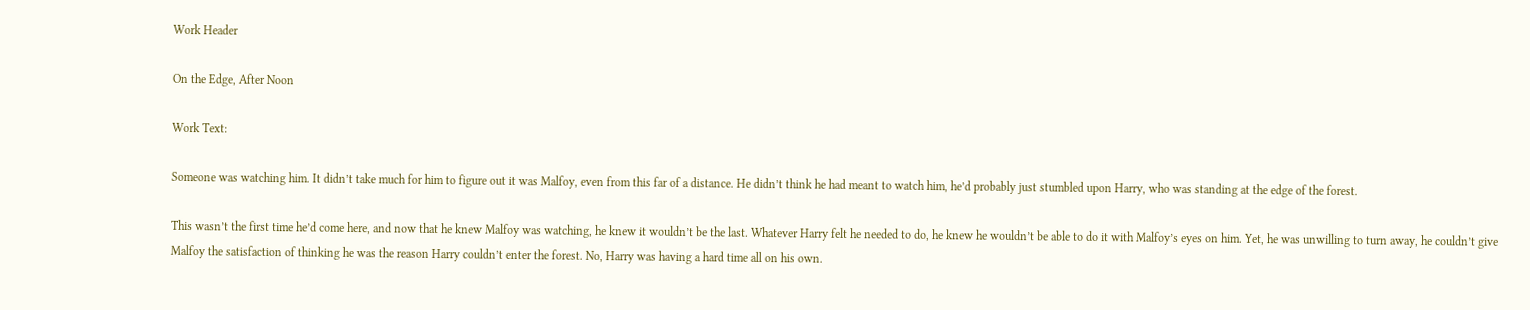Work Header

On the Edge, After Noon

Work Text:

Someone was watching him. It didn’t take much for him to figure out it was Malfoy, even from this far of a distance. He didn’t think he had meant to watch him, he’d probably just stumbled upon Harry, who was standing at the edge of the forest.

This wasn’t the first time he’d come here, and now that he knew Malfoy was watching, he knew it wouldn’t be the last. Whatever Harry felt he needed to do, he knew he wouldn’t be able to do it with Malfoy’s eyes on him. Yet, he was unwilling to turn away, he couldn’t give Malfoy the satisfaction of thinking he was the reason Harry couldn’t enter the forest. No, Harry was having a hard time all on his own.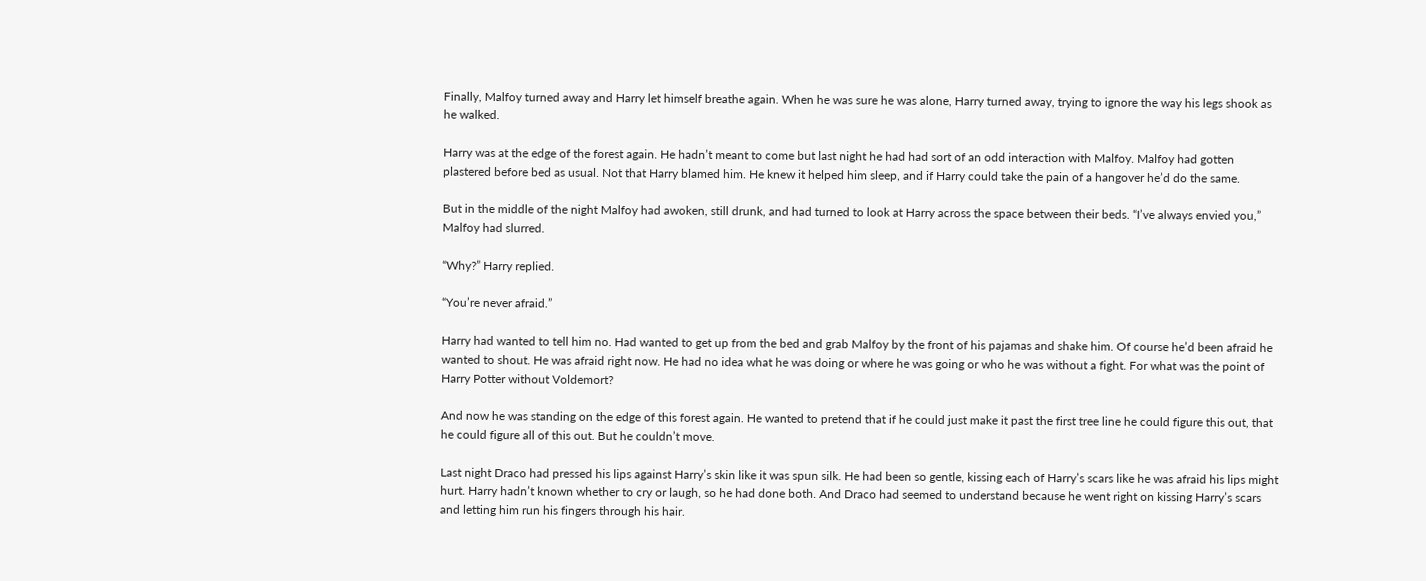Finally, Malfoy turned away and Harry let himself breathe again. When he was sure he was alone, Harry turned away, trying to ignore the way his legs shook as he walked.

Harry was at the edge of the forest again. He hadn’t meant to come but last night he had had sort of an odd interaction with Malfoy. Malfoy had gotten plastered before bed as usual. Not that Harry blamed him. He knew it helped him sleep, and if Harry could take the pain of a hangover he’d do the same.

But in the middle of the night Malfoy had awoken, still drunk, and had turned to look at Harry across the space between their beds. “I’ve always envied you,” Malfoy had slurred.

“Why?” Harry replied.

“You’re never afraid.”

Harry had wanted to tell him no. Had wanted to get up from the bed and grab Malfoy by the front of his pajamas and shake him. Of course he’d been afraid he wanted to shout. He was afraid right now. He had no idea what he was doing or where he was going or who he was without a fight. For what was the point of Harry Potter without Voldemort?

And now he was standing on the edge of this forest again. He wanted to pretend that if he could just make it past the first tree line he could figure this out, that he could figure all of this out. But he couldn’t move.

Last night Draco had pressed his lips against Harry’s skin like it was spun silk. He had been so gentle, kissing each of Harry’s scars like he was afraid his lips might hurt. Harry hadn’t known whether to cry or laugh, so he had done both. And Draco had seemed to understand because he went right on kissing Harry’s scars and letting him run his fingers through his hair.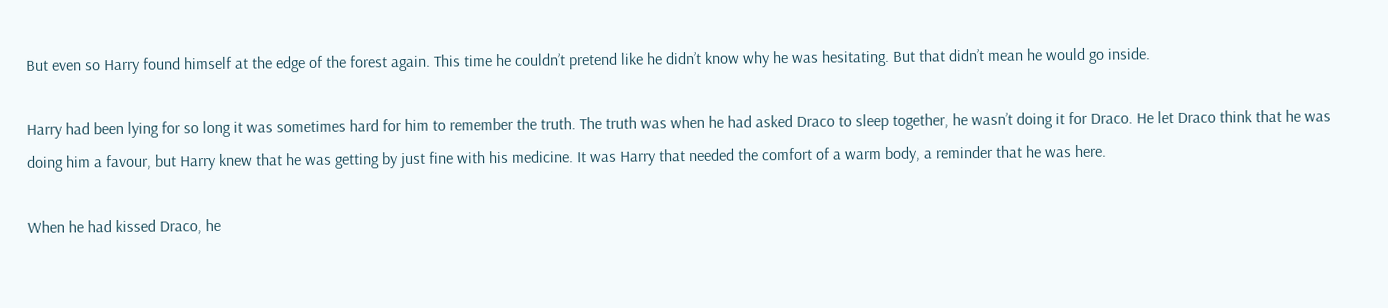But even so Harry found himself at the edge of the forest again. This time he couldn’t pretend like he didn’t know why he was hesitating. But that didn’t mean he would go inside.

Harry had been lying for so long it was sometimes hard for him to remember the truth. The truth was when he had asked Draco to sleep together, he wasn’t doing it for Draco. He let Draco think that he was doing him a favour, but Harry knew that he was getting by just fine with his medicine. It was Harry that needed the comfort of a warm body, a reminder that he was here.

When he had kissed Draco, he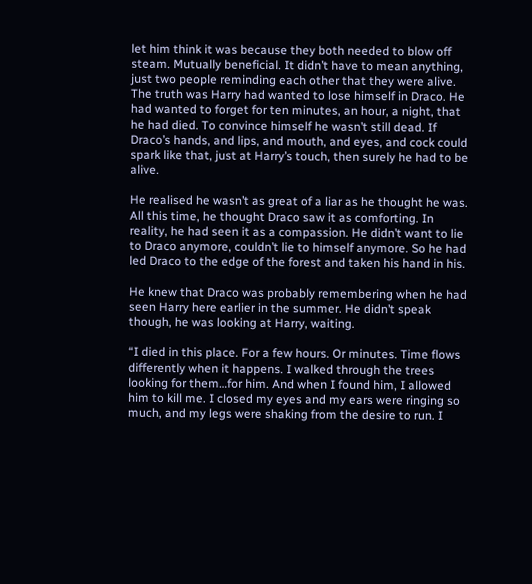let him think it was because they both needed to blow off steam. Mutually beneficial. It didn’t have to mean anything, just two people reminding each other that they were alive. The truth was Harry had wanted to lose himself in Draco. He had wanted to forget for ten minutes, an hour, a night, that he had died. To convince himself he wasn’t still dead. If Draco’s hands, and lips, and mouth, and eyes, and cock could spark like that, just at Harry’s touch, then surely he had to be alive.

He realised he wasn’t as great of a liar as he thought he was. All this time, he thought Draco saw it as comforting. In reality, he had seen it as a compassion. He didn’t want to lie to Draco anymore, couldn’t lie to himself anymore. So he had led Draco to the edge of the forest and taken his hand in his.

He knew that Draco was probably remembering when he had seen Harry here earlier in the summer. He didn’t speak though, he was looking at Harry, waiting.

“I died in this place. For a few hours. Or minutes. Time flows differently when it happens. I walked through the trees looking for them…for him. And when I found him, I allowed him to kill me. I closed my eyes and my ears were ringing so much, and my legs were shaking from the desire to run. I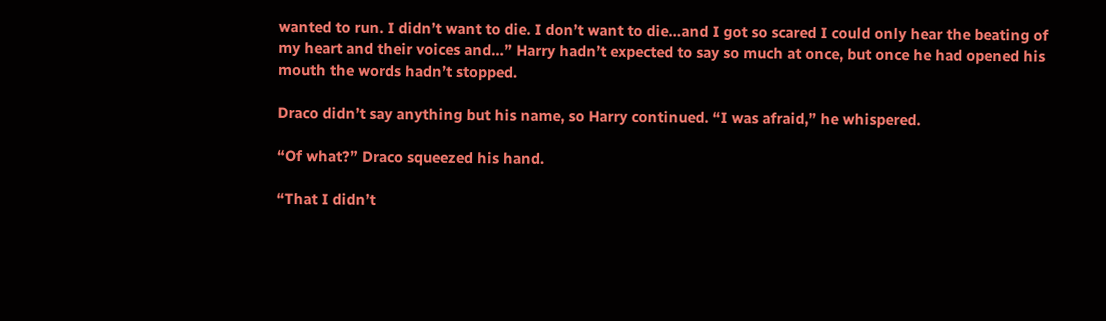wanted to run. I didn’t want to die. I don’t want to die…and I got so scared I could only hear the beating of my heart and their voices and…” Harry hadn’t expected to say so much at once, but once he had opened his mouth the words hadn’t stopped.

Draco didn’t say anything but his name, so Harry continued. “I was afraid,” he whispered.

“Of what?” Draco squeezed his hand.

“That I didn’t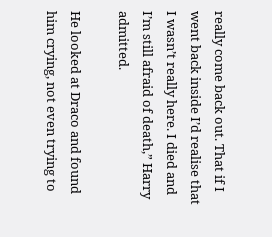really come back out. That if I went back inside I’d realise that I wasn’t really here. I died and I’m still afraid of death,” Harry admitted.

He looked at Draco and found him crying, not even trying to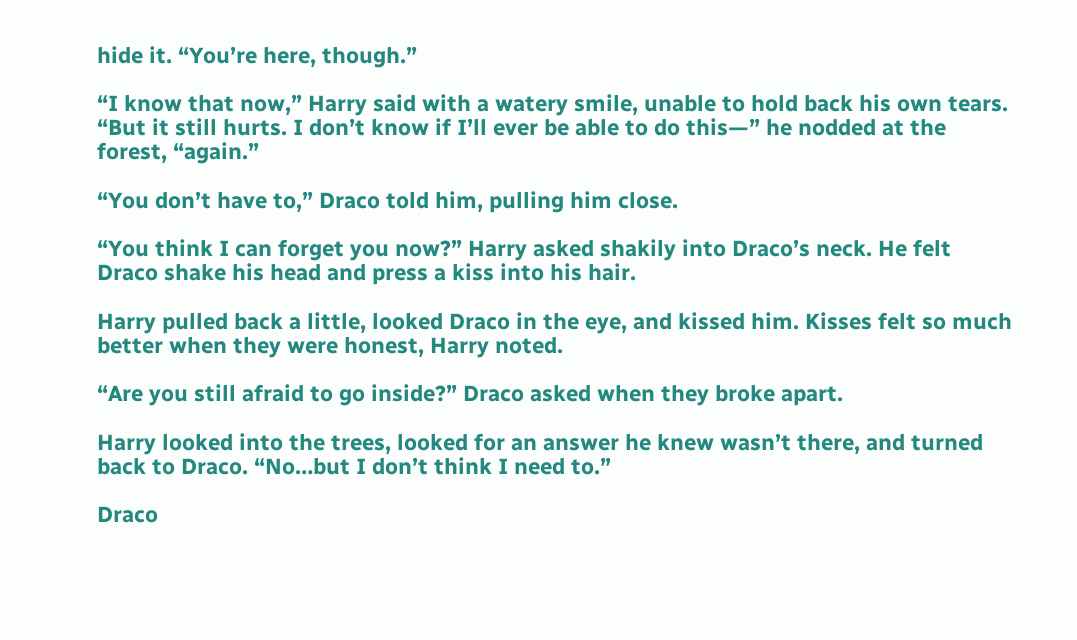hide it. “You’re here, though.”

“I know that now,” Harry said with a watery smile, unable to hold back his own tears. “But it still hurts. I don’t know if I’ll ever be able to do this—” he nodded at the forest, “again.”

“You don’t have to,” Draco told him, pulling him close.

“You think I can forget you now?” Harry asked shakily into Draco’s neck. He felt Draco shake his head and press a kiss into his hair.

Harry pulled back a little, looked Draco in the eye, and kissed him. Kisses felt so much better when they were honest, Harry noted.

“Are you still afraid to go inside?” Draco asked when they broke apart.

Harry looked into the trees, looked for an answer he knew wasn’t there, and turned back to Draco. “No…but I don’t think I need to.”

Draco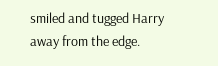smiled and tugged Harry away from the edge.